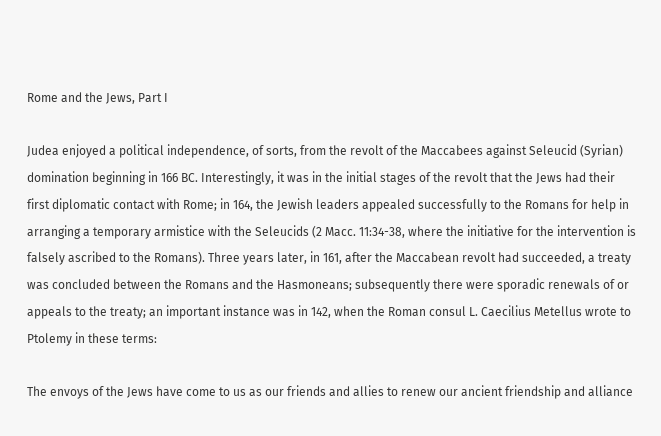Rome and the Jews, Part I

Judea enjoyed a political independence, of sorts, from the revolt of the Maccabees against Seleucid (Syrian) domination beginning in 166 BC. Interestingly, it was in the initial stages of the revolt that the Jews had their first diplomatic contact with Rome; in 164, the Jewish leaders appealed successfully to the Romans for help in arranging a temporary armistice with the Seleucids (2 Macc. 11:34-38, where the initiative for the intervention is falsely ascribed to the Romans). Three years later, in 161, after the Maccabean revolt had succeeded, a treaty was concluded between the Romans and the Hasmoneans; subsequently there were sporadic renewals of or appeals to the treaty; an important instance was in 142, when the Roman consul L. Caecilius Metellus wrote to Ptolemy in these terms:

The envoys of the Jews have come to us as our friends and allies to renew our ancient friendship and alliance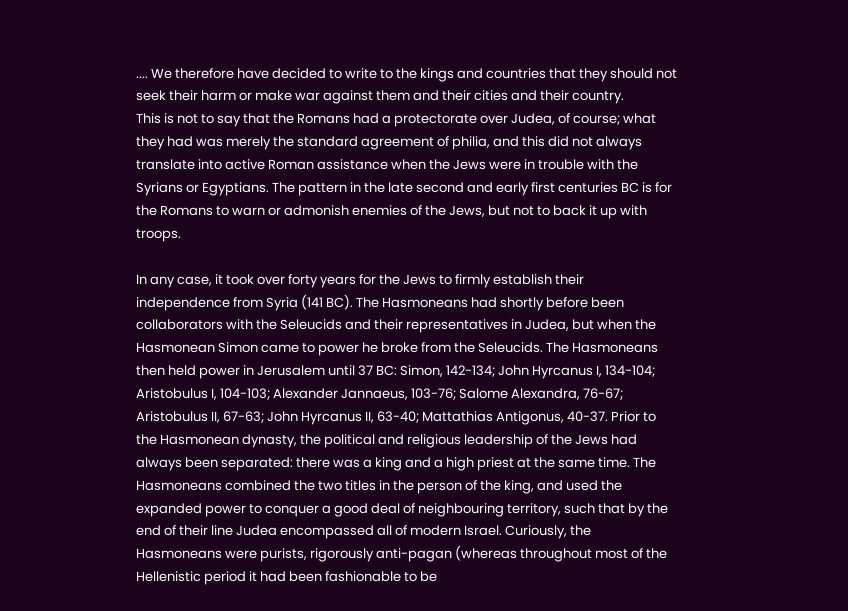.... We therefore have decided to write to the kings and countries that they should not seek their harm or make war against them and their cities and their country.
This is not to say that the Romans had a protectorate over Judea, of course; what they had was merely the standard agreement of philia, and this did not always translate into active Roman assistance when the Jews were in trouble with the Syrians or Egyptians. The pattern in the late second and early first centuries BC is for the Romans to warn or admonish enemies of the Jews, but not to back it up with troops.

In any case, it took over forty years for the Jews to firmly establish their independence from Syria (141 BC). The Hasmoneans had shortly before been collaborators with the Seleucids and their representatives in Judea, but when the Hasmonean Simon came to power he broke from the Seleucids. The Hasmoneans then held power in Jerusalem until 37 BC: Simon, 142-134; John Hyrcanus I, 134-104; Aristobulus I, 104-103; Alexander Jannaeus, 103-76; Salome Alexandra, 76-67; Aristobulus II, 67-63; John Hyrcanus II, 63-40; Mattathias Antigonus, 40-37. Prior to the Hasmonean dynasty, the political and religious leadership of the Jews had always been separated: there was a king and a high priest at the same time. The Hasmoneans combined the two titles in the person of the king, and used the expanded power to conquer a good deal of neighbouring territory, such that by the end of their line Judea encompassed all of modern Israel. Curiously, the Hasmoneans were purists, rigorously anti-pagan (whereas throughout most of the Hellenistic period it had been fashionable to be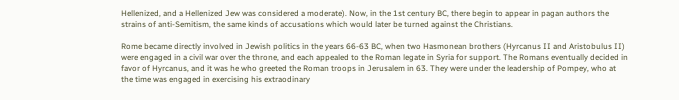Hellenized, and a Hellenized Jew was considered a moderate). Now, in the 1st century BC, there begin to appear in pagan authors the strains of anti-Semitism, the same kinds of accusations which would later be turned against the Christians.

Rome became directly involved in Jewish politics in the years 66-63 BC, when two Hasmonean brothers (Hyrcanus II and Aristobulus II) were engaged in a civil war over the throne, and each appealed to the Roman legate in Syria for support. The Romans eventually decided in favor of Hyrcanus, and it was he who greeted the Roman troops in Jerusalem in 63. They were under the leadership of Pompey, who at the time was engaged in exercising his extraodinary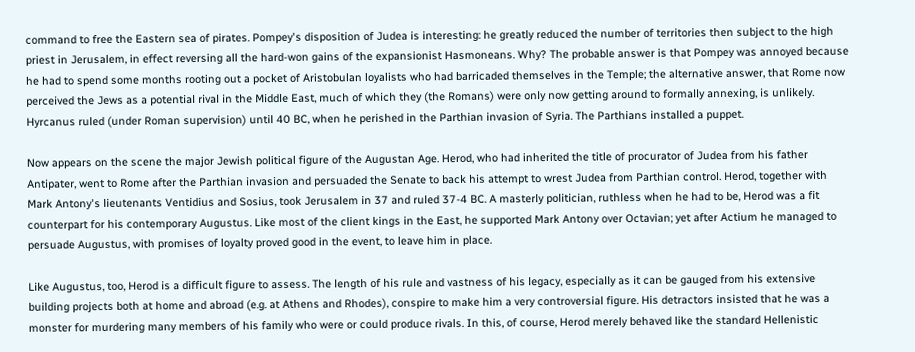command to free the Eastern sea of pirates. Pompey's disposition of Judea is interesting: he greatly reduced the number of territories then subject to the high priest in Jerusalem, in effect reversing all the hard-won gains of the expansionist Hasmoneans. Why? The probable answer is that Pompey was annoyed because he had to spend some months rooting out a pocket of Aristobulan loyalists who had barricaded themselves in the Temple; the alternative answer, that Rome now perceived the Jews as a potential rival in the Middle East, much of which they (the Romans) were only now getting around to formally annexing, is unlikely. Hyrcanus ruled (under Roman supervision) until 40 BC, when he perished in the Parthian invasion of Syria. The Parthians installed a puppet.

Now appears on the scene the major Jewish political figure of the Augustan Age. Herod, who had inherited the title of procurator of Judea from his father Antipater, went to Rome after the Parthian invasion and persuaded the Senate to back his attempt to wrest Judea from Parthian control. Herod, together with Mark Antony's lieutenants Ventidius and Sosius, took Jerusalem in 37 and ruled 37-4 BC. A masterly politician, ruthless when he had to be, Herod was a fit counterpart for his contemporary Augustus. Like most of the client kings in the East, he supported Mark Antony over Octavian; yet after Actium he managed to persuade Augustus, with promises of loyalty proved good in the event, to leave him in place.

Like Augustus, too, Herod is a difficult figure to assess. The length of his rule and vastness of his legacy, especially as it can be gauged from his extensive building projects both at home and abroad (e.g. at Athens and Rhodes), conspire to make him a very controversial figure. His detractors insisted that he was a monster for murdering many members of his family who were or could produce rivals. In this, of course, Herod merely behaved like the standard Hellenistic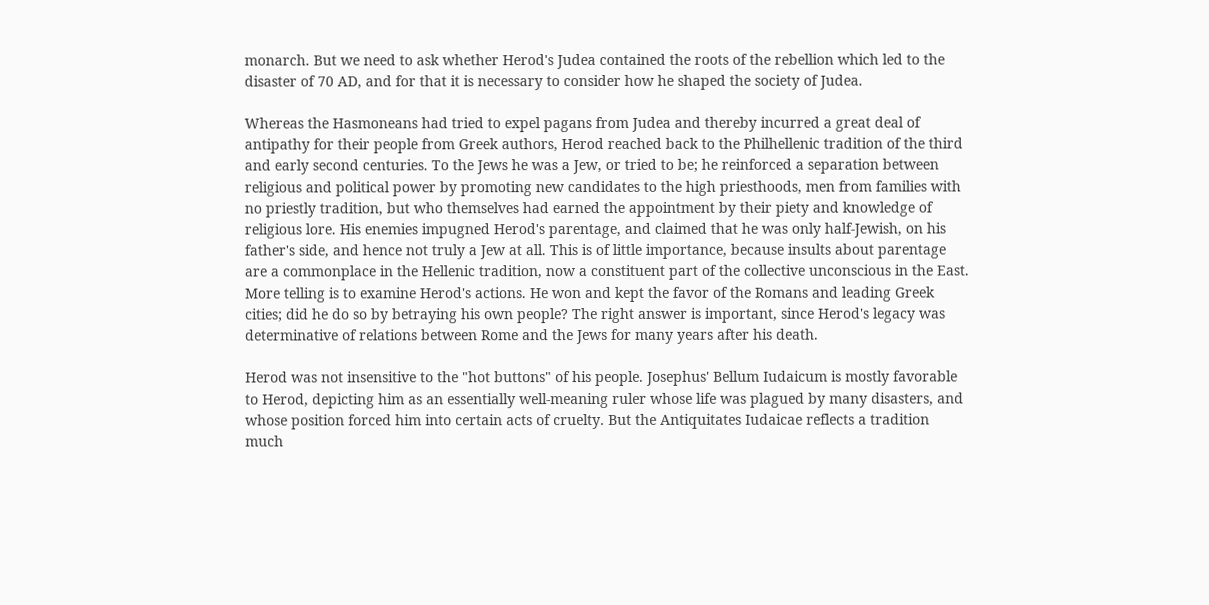monarch. But we need to ask whether Herod's Judea contained the roots of the rebellion which led to the disaster of 70 AD, and for that it is necessary to consider how he shaped the society of Judea.

Whereas the Hasmoneans had tried to expel pagans from Judea and thereby incurred a great deal of antipathy for their people from Greek authors, Herod reached back to the Philhellenic tradition of the third and early second centuries. To the Jews he was a Jew, or tried to be; he reinforced a separation between religious and political power by promoting new candidates to the high priesthoods, men from families with no priestly tradition, but who themselves had earned the appointment by their piety and knowledge of religious lore. His enemies impugned Herod's parentage, and claimed that he was only half-Jewish, on his father's side, and hence not truly a Jew at all. This is of little importance, because insults about parentage are a commonplace in the Hellenic tradition, now a constituent part of the collective unconscious in the East. More telling is to examine Herod's actions. He won and kept the favor of the Romans and leading Greek cities; did he do so by betraying his own people? The right answer is important, since Herod's legacy was determinative of relations between Rome and the Jews for many years after his death.

Herod was not insensitive to the "hot buttons" of his people. Josephus' Bellum Iudaicum is mostly favorable to Herod, depicting him as an essentially well-meaning ruler whose life was plagued by many disasters, and whose position forced him into certain acts of cruelty. But the Antiquitates Iudaicae reflects a tradition much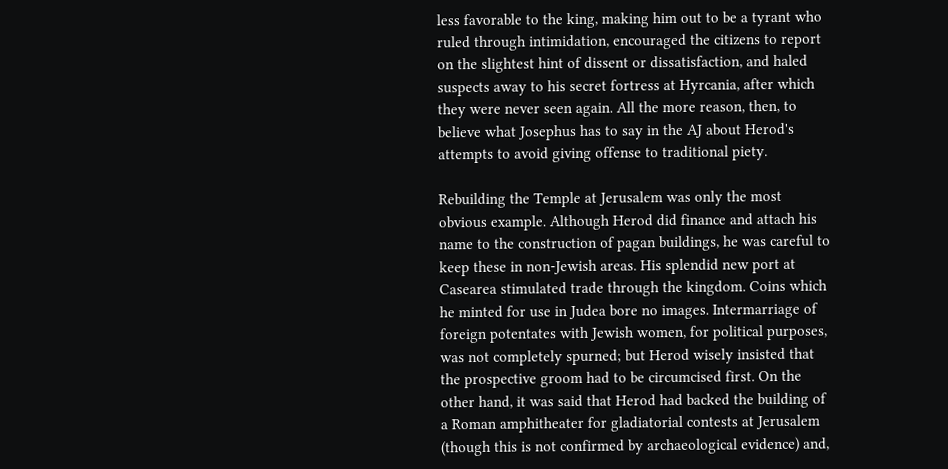less favorable to the king, making him out to be a tyrant who ruled through intimidation, encouraged the citizens to report on the slightest hint of dissent or dissatisfaction, and haled suspects away to his secret fortress at Hyrcania, after which they were never seen again. All the more reason, then, to believe what Josephus has to say in the AJ about Herod's attempts to avoid giving offense to traditional piety.

Rebuilding the Temple at Jerusalem was only the most obvious example. Although Herod did finance and attach his name to the construction of pagan buildings, he was careful to keep these in non-Jewish areas. His splendid new port at Casearea stimulated trade through the kingdom. Coins which he minted for use in Judea bore no images. Intermarriage of foreign potentates with Jewish women, for political purposes, was not completely spurned; but Herod wisely insisted that the prospective groom had to be circumcised first. On the other hand, it was said that Herod had backed the building of a Roman amphitheater for gladiatorial contests at Jerusalem (though this is not confirmed by archaeological evidence) and,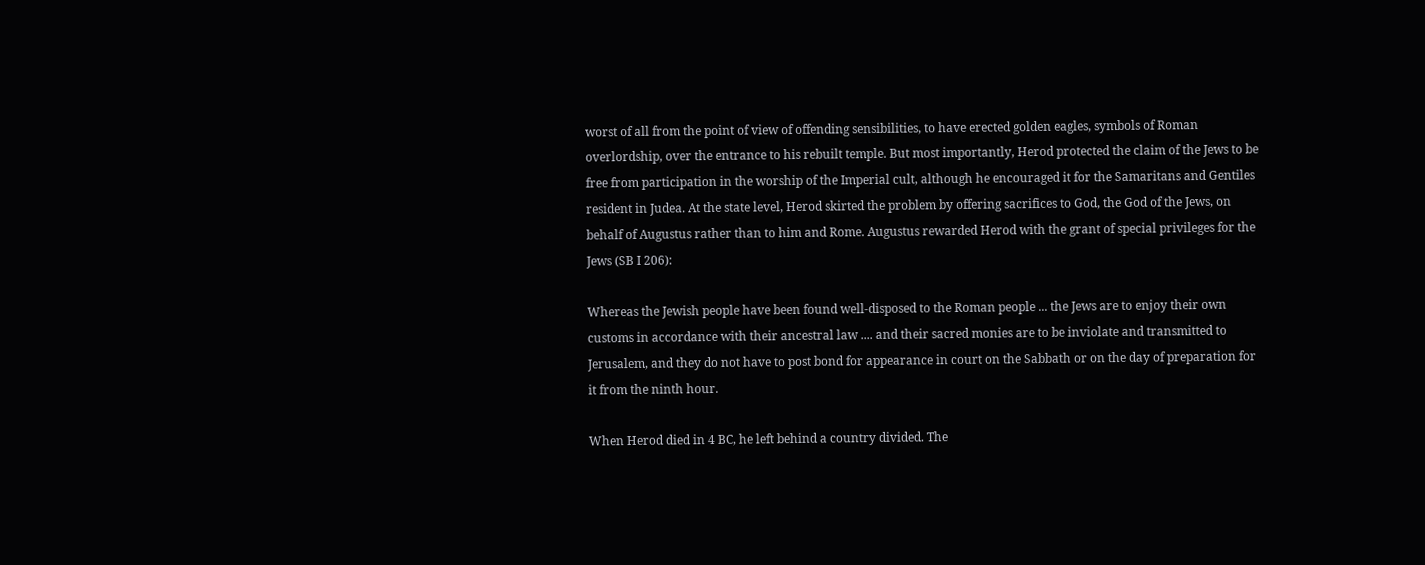worst of all from the point of view of offending sensibilities, to have erected golden eagles, symbols of Roman overlordship, over the entrance to his rebuilt temple. But most importantly, Herod protected the claim of the Jews to be free from participation in the worship of the Imperial cult, although he encouraged it for the Samaritans and Gentiles resident in Judea. At the state level, Herod skirted the problem by offering sacrifices to God, the God of the Jews, on behalf of Augustus rather than to him and Rome. Augustus rewarded Herod with the grant of special privileges for the Jews (SB I 206):

Whereas the Jewish people have been found well-disposed to the Roman people ... the Jews are to enjoy their own customs in accordance with their ancestral law .... and their sacred monies are to be inviolate and transmitted to Jerusalem, and they do not have to post bond for appearance in court on the Sabbath or on the day of preparation for it from the ninth hour.

When Herod died in 4 BC, he left behind a country divided. The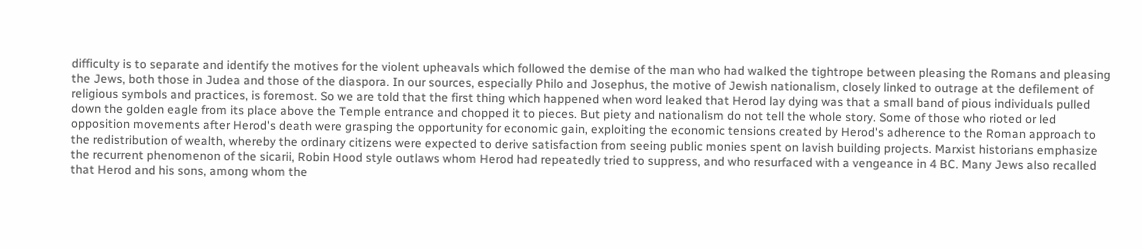difficulty is to separate and identify the motives for the violent upheavals which followed the demise of the man who had walked the tightrope between pleasing the Romans and pleasing the Jews, both those in Judea and those of the diaspora. In our sources, especially Philo and Josephus, the motive of Jewish nationalism, closely linked to outrage at the defilement of religious symbols and practices, is foremost. So we are told that the first thing which happened when word leaked that Herod lay dying was that a small band of pious individuals pulled down the golden eagle from its place above the Temple entrance and chopped it to pieces. But piety and nationalism do not tell the whole story. Some of those who rioted or led opposition movements after Herod's death were grasping the opportunity for economic gain, exploiting the economic tensions created by Herod's adherence to the Roman approach to the redistribution of wealth, whereby the ordinary citizens were expected to derive satisfaction from seeing public monies spent on lavish building projects. Marxist historians emphasize the recurrent phenomenon of the sicarii, Robin Hood style outlaws whom Herod had repeatedly tried to suppress, and who resurfaced with a vengeance in 4 BC. Many Jews also recalled that Herod and his sons, among whom the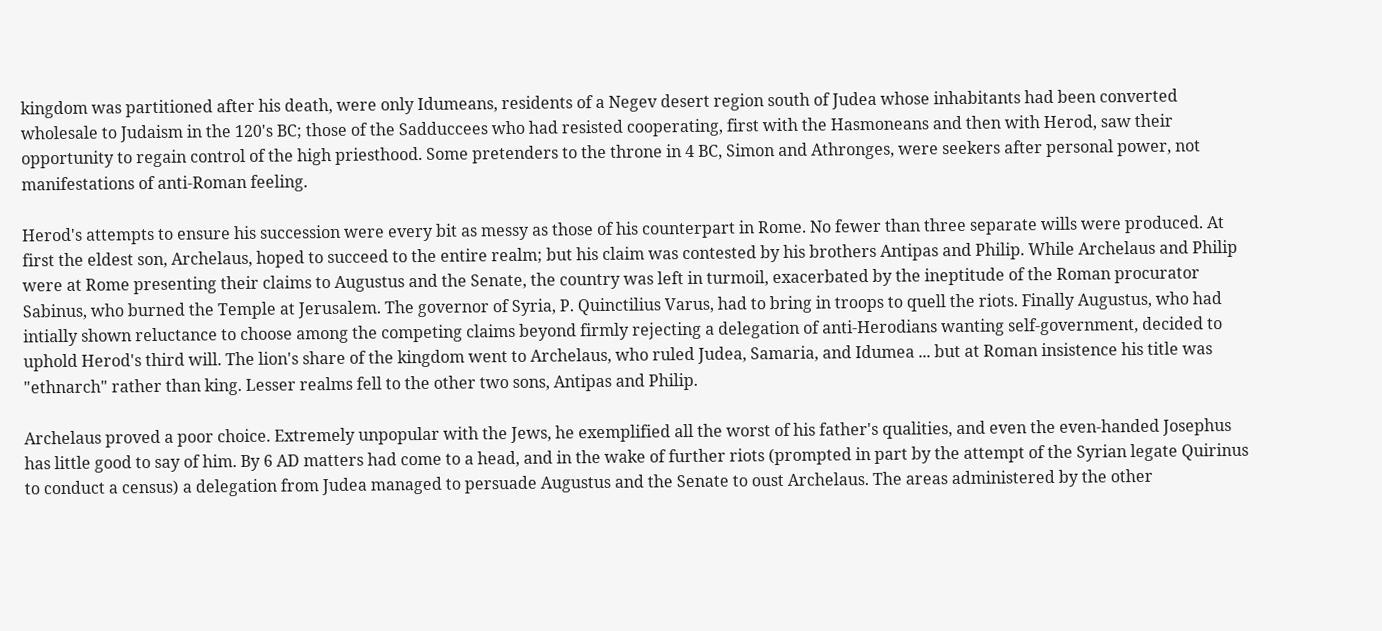kingdom was partitioned after his death, were only Idumeans, residents of a Negev desert region south of Judea whose inhabitants had been converted wholesale to Judaism in the 120's BC; those of the Sadduccees who had resisted cooperating, first with the Hasmoneans and then with Herod, saw their opportunity to regain control of the high priesthood. Some pretenders to the throne in 4 BC, Simon and Athronges, were seekers after personal power, not manifestations of anti-Roman feeling.

Herod's attempts to ensure his succession were every bit as messy as those of his counterpart in Rome. No fewer than three separate wills were produced. At first the eldest son, Archelaus, hoped to succeed to the entire realm; but his claim was contested by his brothers Antipas and Philip. While Archelaus and Philip were at Rome presenting their claims to Augustus and the Senate, the country was left in turmoil, exacerbated by the ineptitude of the Roman procurator Sabinus, who burned the Temple at Jerusalem. The governor of Syria, P. Quinctilius Varus, had to bring in troops to quell the riots. Finally Augustus, who had intially shown reluctance to choose among the competing claims beyond firmly rejecting a delegation of anti-Herodians wanting self-government, decided to uphold Herod's third will. The lion's share of the kingdom went to Archelaus, who ruled Judea, Samaria, and Idumea ... but at Roman insistence his title was "ethnarch" rather than king. Lesser realms fell to the other two sons, Antipas and Philip.

Archelaus proved a poor choice. Extremely unpopular with the Jews, he exemplified all the worst of his father's qualities, and even the even-handed Josephus has little good to say of him. By 6 AD matters had come to a head, and in the wake of further riots (prompted in part by the attempt of the Syrian legate Quirinus to conduct a census) a delegation from Judea managed to persuade Augustus and the Senate to oust Archelaus. The areas administered by the other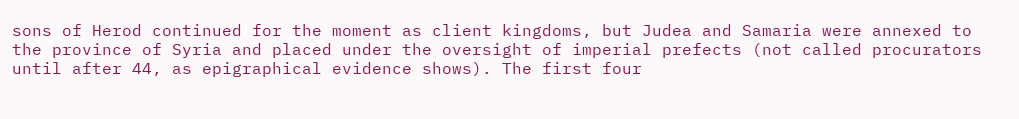sons of Herod continued for the moment as client kingdoms, but Judea and Samaria were annexed to the province of Syria and placed under the oversight of imperial prefects (not called procurators until after 44, as epigraphical evidence shows). The first four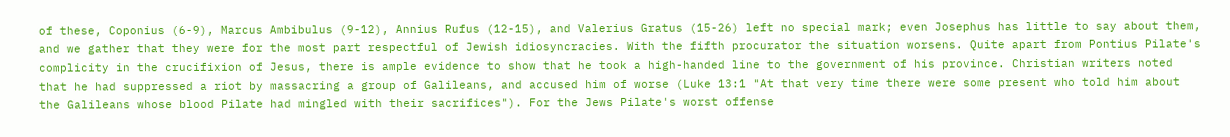of these, Coponius (6-9), Marcus Ambibulus (9-12), Annius Rufus (12-15), and Valerius Gratus (15-26) left no special mark; even Josephus has little to say about them, and we gather that they were for the most part respectful of Jewish idiosyncracies. With the fifth procurator the situation worsens. Quite apart from Pontius Pilate's complicity in the crucifixion of Jesus, there is ample evidence to show that he took a high-handed line to the government of his province. Christian writers noted that he had suppressed a riot by massacring a group of Galileans, and accused him of worse (Luke 13:1 "At that very time there were some present who told him about the Galileans whose blood Pilate had mingled with their sacrifices"). For the Jews Pilate's worst offense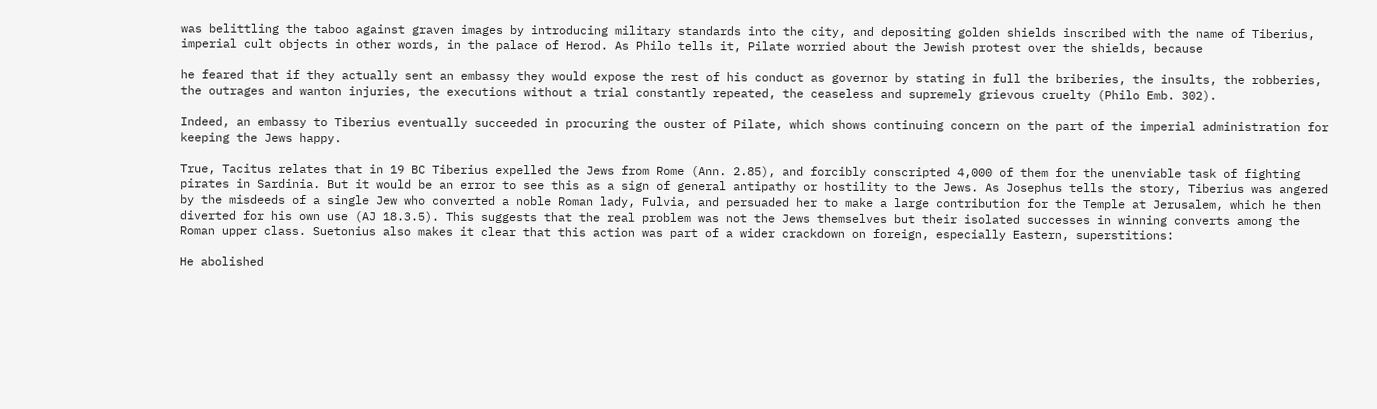was belittling the taboo against graven images by introducing military standards into the city, and depositing golden shields inscribed with the name of Tiberius, imperial cult objects in other words, in the palace of Herod. As Philo tells it, Pilate worried about the Jewish protest over the shields, because

he feared that if they actually sent an embassy they would expose the rest of his conduct as governor by stating in full the briberies, the insults, the robberies, the outrages and wanton injuries, the executions without a trial constantly repeated, the ceaseless and supremely grievous cruelty (Philo Emb. 302).

Indeed, an embassy to Tiberius eventually succeeded in procuring the ouster of Pilate, which shows continuing concern on the part of the imperial administration for keeping the Jews happy.

True, Tacitus relates that in 19 BC Tiberius expelled the Jews from Rome (Ann. 2.85), and forcibly conscripted 4,000 of them for the unenviable task of fighting pirates in Sardinia. But it would be an error to see this as a sign of general antipathy or hostility to the Jews. As Josephus tells the story, Tiberius was angered by the misdeeds of a single Jew who converted a noble Roman lady, Fulvia, and persuaded her to make a large contribution for the Temple at Jerusalem, which he then diverted for his own use (AJ 18.3.5). This suggests that the real problem was not the Jews themselves but their isolated successes in winning converts among the Roman upper class. Suetonius also makes it clear that this action was part of a wider crackdown on foreign, especially Eastern, superstitions:

He abolished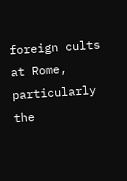foreign cults at Rome, particularly the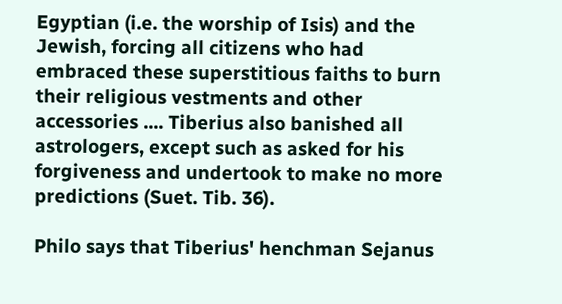Egyptian (i.e. the worship of Isis) and the Jewish, forcing all citizens who had embraced these superstitious faiths to burn their religious vestments and other accessories .... Tiberius also banished all astrologers, except such as asked for his forgiveness and undertook to make no more predictions (Suet. Tib. 36).

Philo says that Tiberius' henchman Sejanus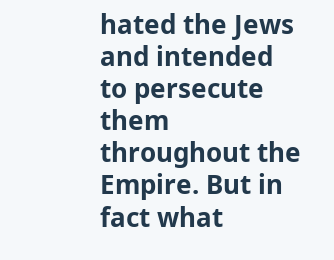hated the Jews and intended to persecute them throughout the Empire. But in fact what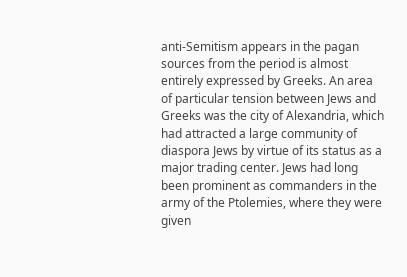anti-Semitism appears in the pagan sources from the period is almost entirely expressed by Greeks. An area of particular tension between Jews and Greeks was the city of Alexandria, which had attracted a large community of diaspora Jews by virtue of its status as a major trading center. Jews had long been prominent as commanders in the army of the Ptolemies, where they were given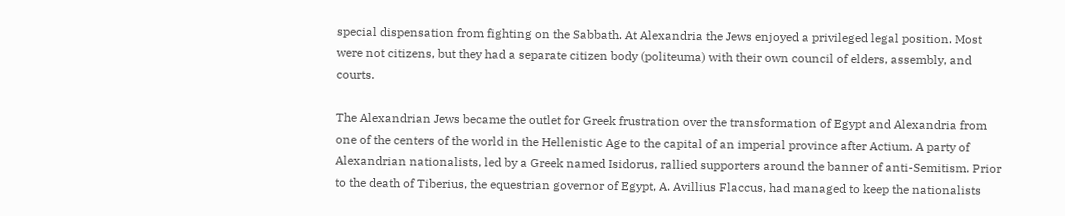special dispensation from fighting on the Sabbath. At Alexandria the Jews enjoyed a privileged legal position. Most were not citizens, but they had a separate citizen body (politeuma) with their own council of elders, assembly, and courts.

The Alexandrian Jews became the outlet for Greek frustration over the transformation of Egypt and Alexandria from one of the centers of the world in the Hellenistic Age to the capital of an imperial province after Actium. A party of Alexandrian nationalists, led by a Greek named Isidorus, rallied supporters around the banner of anti-Semitism. Prior to the death of Tiberius, the equestrian governor of Egypt, A. Avillius Flaccus, had managed to keep the nationalists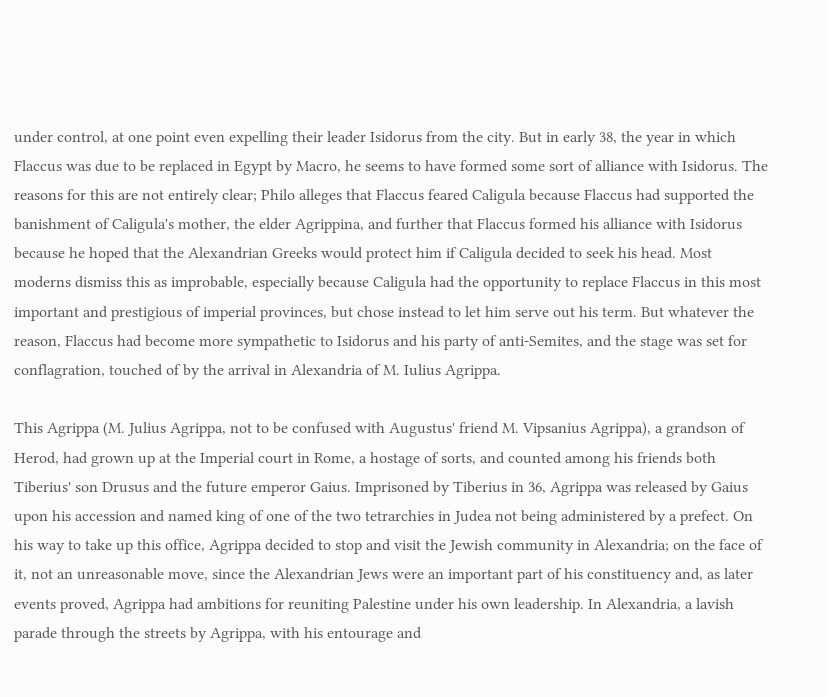under control, at one point even expelling their leader Isidorus from the city. But in early 38, the year in which Flaccus was due to be replaced in Egypt by Macro, he seems to have formed some sort of alliance with Isidorus. The reasons for this are not entirely clear; Philo alleges that Flaccus feared Caligula because Flaccus had supported the banishment of Caligula's mother, the elder Agrippina, and further that Flaccus formed his alliance with Isidorus because he hoped that the Alexandrian Greeks would protect him if Caligula decided to seek his head. Most moderns dismiss this as improbable, especially because Caligula had the opportunity to replace Flaccus in this most important and prestigious of imperial provinces, but chose instead to let him serve out his term. But whatever the reason, Flaccus had become more sympathetic to Isidorus and his party of anti-Semites, and the stage was set for conflagration, touched of by the arrival in Alexandria of M. Iulius Agrippa.

This Agrippa (M. Julius Agrippa, not to be confused with Augustus' friend M. Vipsanius Agrippa), a grandson of Herod, had grown up at the Imperial court in Rome, a hostage of sorts, and counted among his friends both Tiberius' son Drusus and the future emperor Gaius. Imprisoned by Tiberius in 36, Agrippa was released by Gaius upon his accession and named king of one of the two tetrarchies in Judea not being administered by a prefect. On his way to take up this office, Agrippa decided to stop and visit the Jewish community in Alexandria; on the face of it, not an unreasonable move, since the Alexandrian Jews were an important part of his constituency and, as later events proved, Agrippa had ambitions for reuniting Palestine under his own leadership. In Alexandria, a lavish parade through the streets by Agrippa, with his entourage and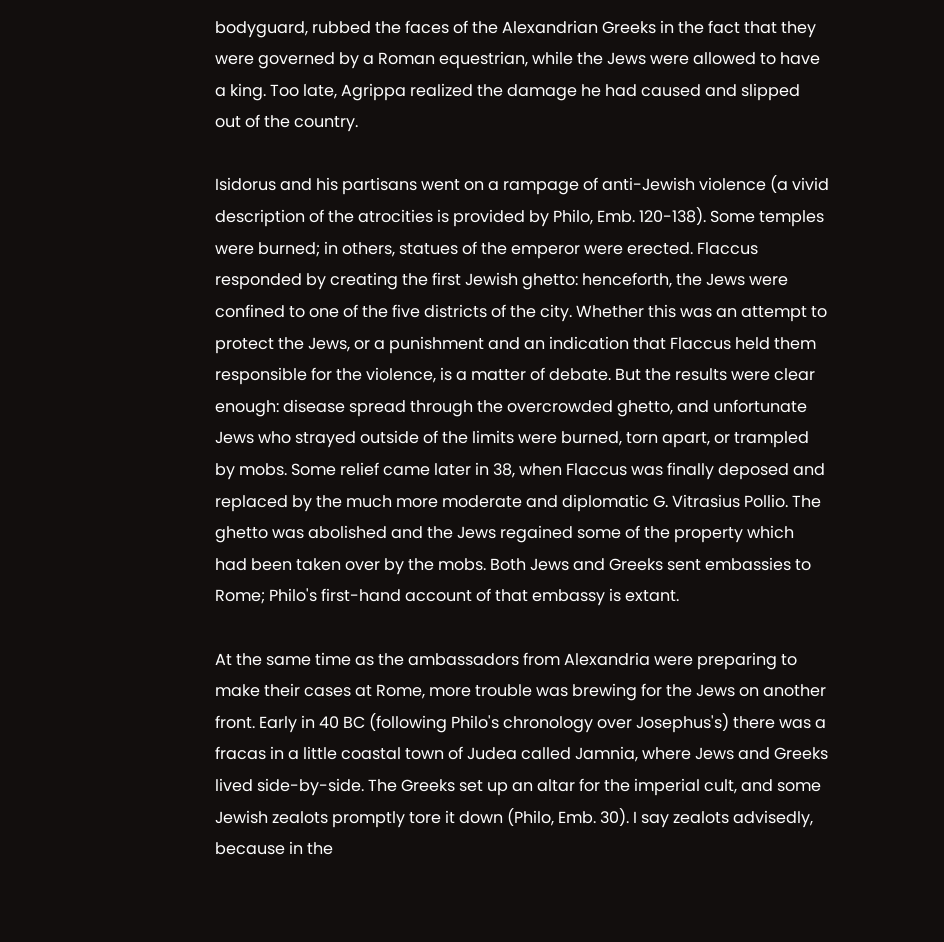bodyguard, rubbed the faces of the Alexandrian Greeks in the fact that they were governed by a Roman equestrian, while the Jews were allowed to have a king. Too late, Agrippa realized the damage he had caused and slipped out of the country.

Isidorus and his partisans went on a rampage of anti-Jewish violence (a vivid description of the atrocities is provided by Philo, Emb. 120-138). Some temples were burned; in others, statues of the emperor were erected. Flaccus responded by creating the first Jewish ghetto: henceforth, the Jews were confined to one of the five districts of the city. Whether this was an attempt to protect the Jews, or a punishment and an indication that Flaccus held them responsible for the violence, is a matter of debate. But the results were clear enough: disease spread through the overcrowded ghetto, and unfortunate Jews who strayed outside of the limits were burned, torn apart, or trampled by mobs. Some relief came later in 38, when Flaccus was finally deposed and replaced by the much more moderate and diplomatic G. Vitrasius Pollio. The ghetto was abolished and the Jews regained some of the property which had been taken over by the mobs. Both Jews and Greeks sent embassies to Rome; Philo's first-hand account of that embassy is extant.

At the same time as the ambassadors from Alexandria were preparing to make their cases at Rome, more trouble was brewing for the Jews on another front. Early in 40 BC (following Philo's chronology over Josephus's) there was a fracas in a little coastal town of Judea called Jamnia, where Jews and Greeks lived side-by-side. The Greeks set up an altar for the imperial cult, and some Jewish zealots promptly tore it down (Philo, Emb. 30). I say zealots advisedly, because in the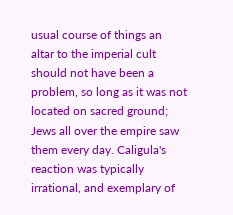usual course of things an altar to the imperial cult should not have been a problem, so long as it was not located on sacred ground; Jews all over the empire saw them every day. Caligula's reaction was typically irrational, and exemplary of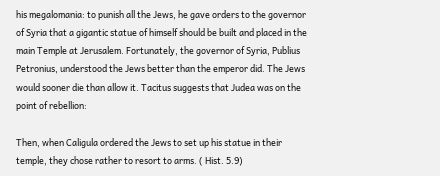his megalomania: to punish all the Jews, he gave orders to the governor of Syria that a gigantic statue of himself should be built and placed in the main Temple at Jerusalem. Fortunately, the governor of Syria, Publius Petronius, understood the Jews better than the emperor did. The Jews would sooner die than allow it. Tacitus suggests that Judea was on the point of rebellion:

Then, when Caligula ordered the Jews to set up his statue in their temple, they chose rather to resort to arms. ( Hist. 5.9)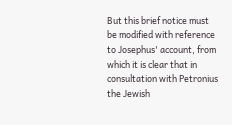But this brief notice must be modified with reference to Josephus' account, from which it is clear that in consultation with Petronius the Jewish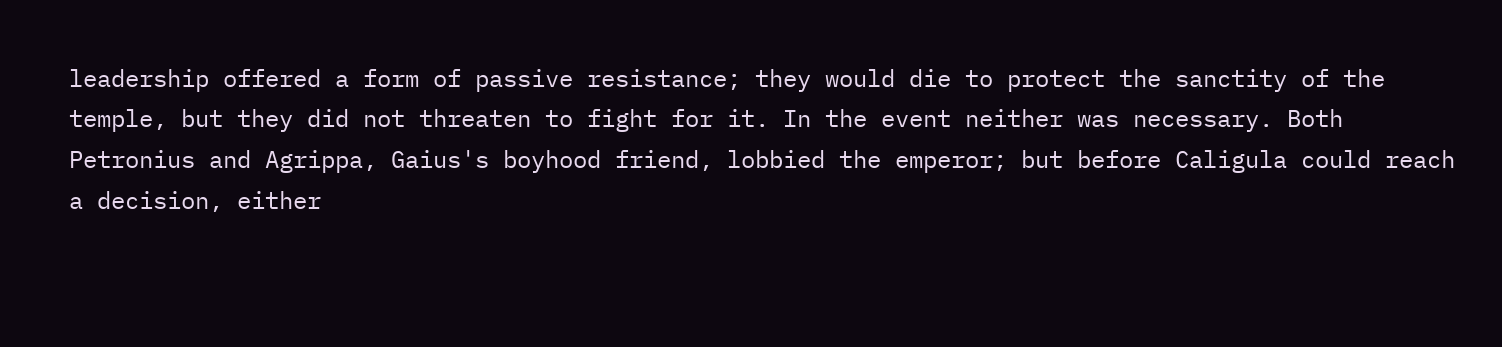leadership offered a form of passive resistance; they would die to protect the sanctity of the temple, but they did not threaten to fight for it. In the event neither was necessary. Both Petronius and Agrippa, Gaius's boyhood friend, lobbied the emperor; but before Caligula could reach a decision, either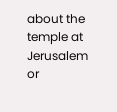about the temple at Jerusalem or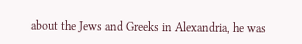about the Jews and Greeks in Alexandria, he was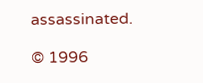assassinated.

© 1996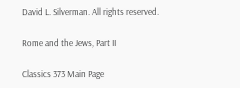David L. Silverman. All rights reserved.

Rome and the Jews, Part II

Classics 373 Main Page